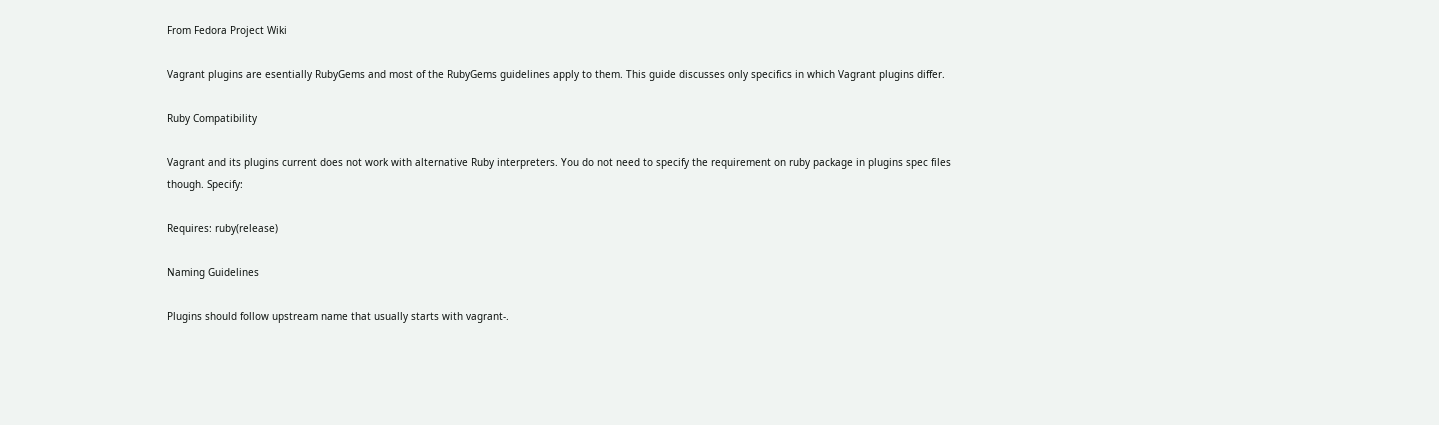From Fedora Project Wiki

Vagrant plugins are esentially RubyGems and most of the RubyGems guidelines apply to them. This guide discusses only specifics in which Vagrant plugins differ.

Ruby Compatibility

Vagrant and its plugins current does not work with alternative Ruby interpreters. You do not need to specify the requirement on ruby package in plugins spec files though. Specify:

Requires: ruby(release)

Naming Guidelines

Plugins should follow upstream name that usually starts with vagrant-.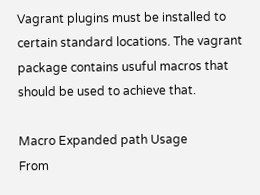Vagrant plugins must be installed to certain standard locations. The vagrant package contains usuful macros that should be used to achieve that.

Macro Expanded path Usage
From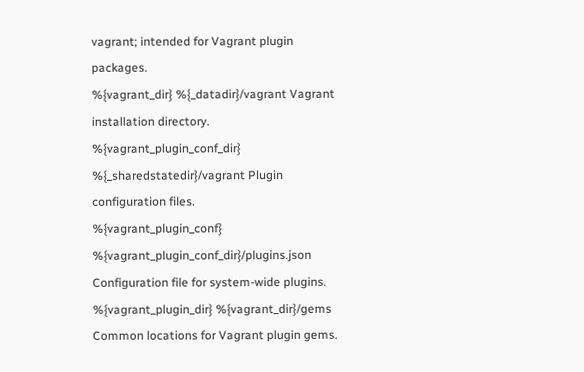vagrant; intended for Vagrant plugin packages.
%{vagrant_dir} %{_datadir}/vagrant Vagrant installation directory.
%{vagrant_plugin_conf_dir} %{_sharedstatedir}/vagrant Plugin configuration files.
%{vagrant_plugin_conf} %{vagrant_plugin_conf_dir}/plugins.json Configuration file for system-wide plugins.
%{vagrant_plugin_dir} %{vagrant_dir}/gems Common locations for Vagrant plugin gems.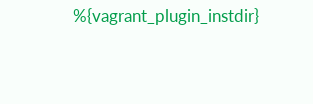%{vagrant_plugin_instdir}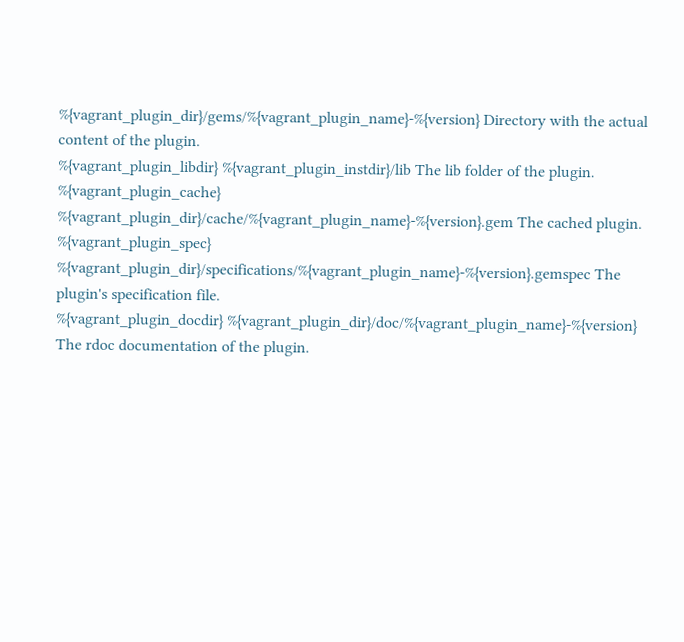%{vagrant_plugin_dir}/gems/%{vagrant_plugin_name}-%{version} Directory with the actual content of the plugin.
%{vagrant_plugin_libdir} %{vagrant_plugin_instdir}/lib The lib folder of the plugin.
%{vagrant_plugin_cache} %{vagrant_plugin_dir}/cache/%{vagrant_plugin_name}-%{version}.gem The cached plugin.
%{vagrant_plugin_spec} %{vagrant_plugin_dir}/specifications/%{vagrant_plugin_name}-%{version}.gemspec The plugin's specification file.
%{vagrant_plugin_docdir} %{vagrant_plugin_dir}/doc/%{vagrant_plugin_name}-%{version} The rdoc documentation of the plugin.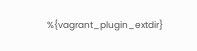%{vagrant_plugin_extdir}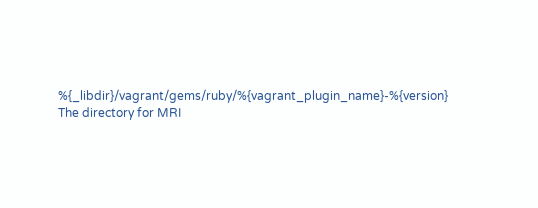%{_libdir}/vagrant/gems/ruby/%{vagrant_plugin_name}-%{version} The directory for MRI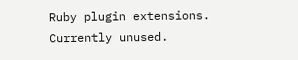Ruby plugin extensions. Currently unused.